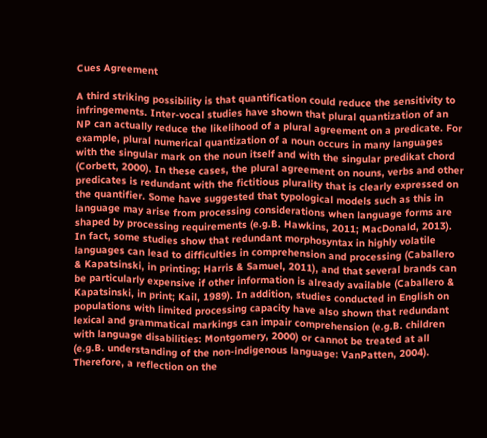Cues Agreement

A third striking possibility is that quantification could reduce the sensitivity to infringements. Inter-vocal studies have shown that plural quantization of an NP can actually reduce the likelihood of a plural agreement on a predicate. For example, plural numerical quantization of a noun occurs in many languages with the singular mark on the noun itself and with the singular predikat chord (Corbett, 2000). In these cases, the plural agreement on nouns, verbs and other predicates is redundant with the fictitious plurality that is clearly expressed on the quantifier. Some have suggested that typological models such as this in language may arise from processing considerations when language forms are shaped by processing requirements (e.g.B. Hawkins, 2011; MacDonald, 2013). In fact, some studies show that redundant morphosyntax in highly volatile languages can lead to difficulties in comprehension and processing (Caballero & Kapatsinski, in printing; Harris & Samuel, 2011), and that several brands can be particularly expensive if other information is already available (Caballero & Kapatsinski, in print; Kail, 1989). In addition, studies conducted in English on populations with limited processing capacity have also shown that redundant lexical and grammatical markings can impair comprehension (e.g.B. children with language disabilities: Montgomery, 2000) or cannot be treated at all (e.g.B. understanding of the non-indigenous language: VanPatten, 2004). Therefore, a reflection on the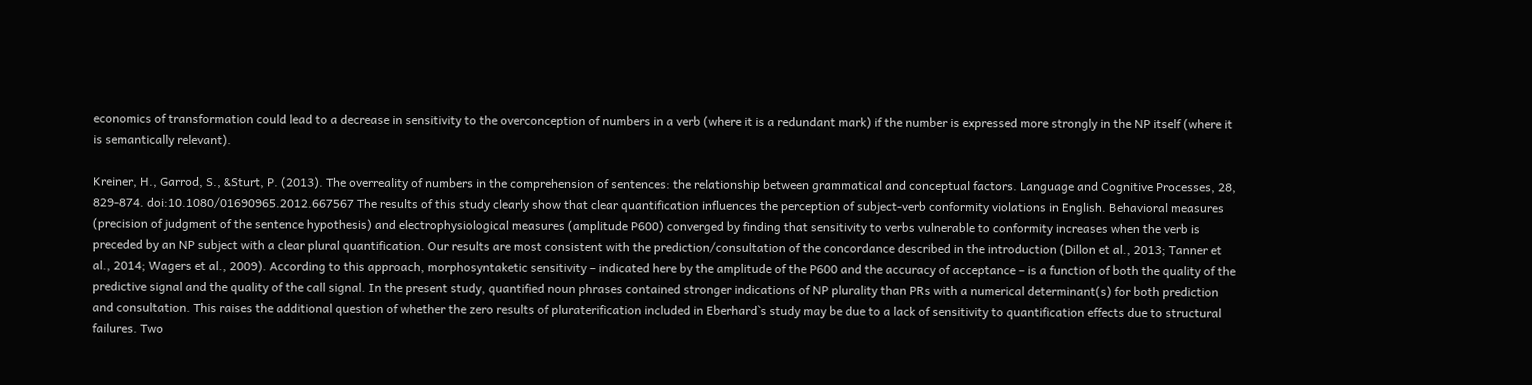economics of transformation could lead to a decrease in sensitivity to the overconception of numbers in a verb (where it is a redundant mark) if the number is expressed more strongly in the NP itself (where it is semantically relevant).

Kreiner, H., Garrod, S., &Sturt, P. (2013). The overreality of numbers in the comprehension of sentences: the relationship between grammatical and conceptual factors. Language and Cognitive Processes, 28, 829-874. doi:10.1080/01690965.2012.667567 The results of this study clearly show that clear quantification influences the perception of subject-verb conformity violations in English. Behavioral measures (precision of judgment of the sentence hypothesis) and electrophysiological measures (amplitude P600) converged by finding that sensitivity to verbs vulnerable to conformity increases when the verb is preceded by an NP subject with a clear plural quantification. Our results are most consistent with the prediction/consultation of the concordance described in the introduction (Dillon et al., 2013; Tanner et al., 2014; Wagers et al., 2009). According to this approach, morphosyntaketic sensitivity – indicated here by the amplitude of the P600 and the accuracy of acceptance – is a function of both the quality of the predictive signal and the quality of the call signal. In the present study, quantified noun phrases contained stronger indications of NP plurality than PRs with a numerical determinant(s) for both prediction and consultation. This raises the additional question of whether the zero results of pluraterification included in Eberhard`s study may be due to a lack of sensitivity to quantification effects due to structural failures. Two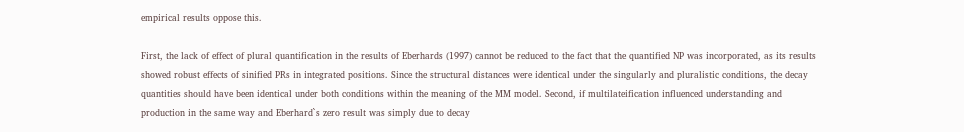empirical results oppose this.

First, the lack of effect of plural quantification in the results of Eberhards (1997) cannot be reduced to the fact that the quantified NP was incorporated, as its results showed robust effects of sinified PRs in integrated positions. Since the structural distances were identical under the singularly and pluralistic conditions, the decay quantities should have been identical under both conditions within the meaning of the MM model. Second, if multilateification influenced understanding and production in the same way and Eberhard`s zero result was simply due to decay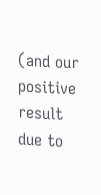(and our positive result due to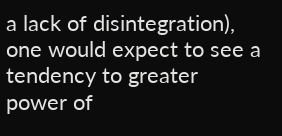a lack of disintegration), one would expect to see a tendency to greater power of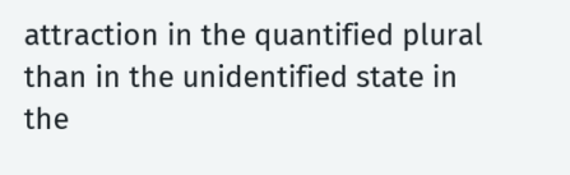attraction in the quantified plural than in the unidentified state in the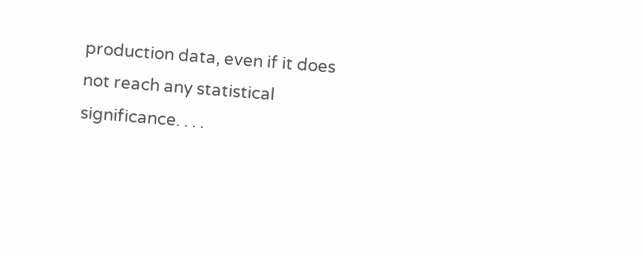production data, even if it does not reach any statistical significance. . . .